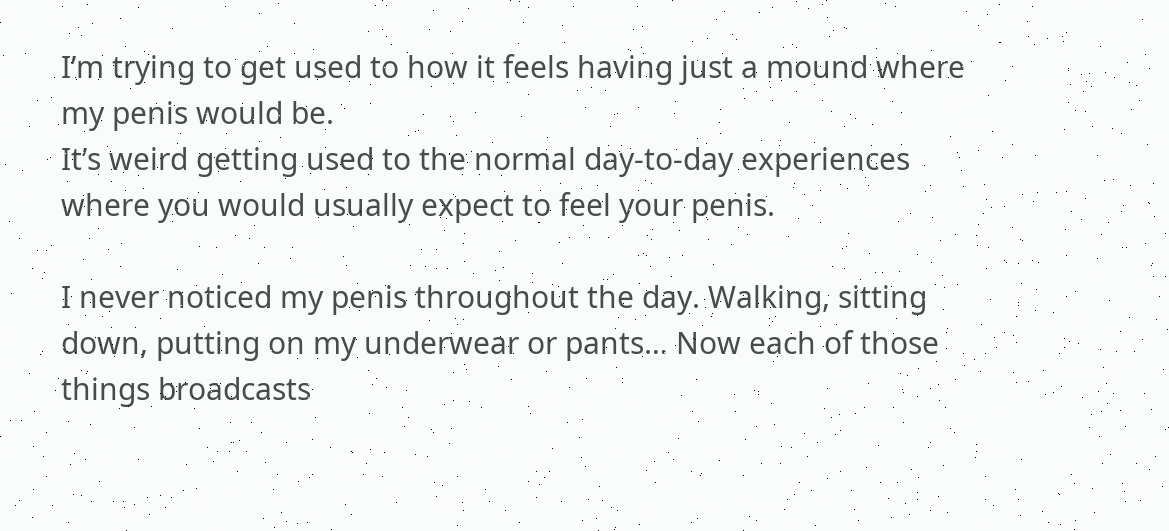I’m trying to get used to how it feels having just a mound where my penis would be.
It’s weird getting used to the normal day-to-day experiences where you would usually expect to feel your penis.

I never noticed my penis throughout the day. Walking, sitting down, putting on my underwear or pants… Now each of those things broadcasts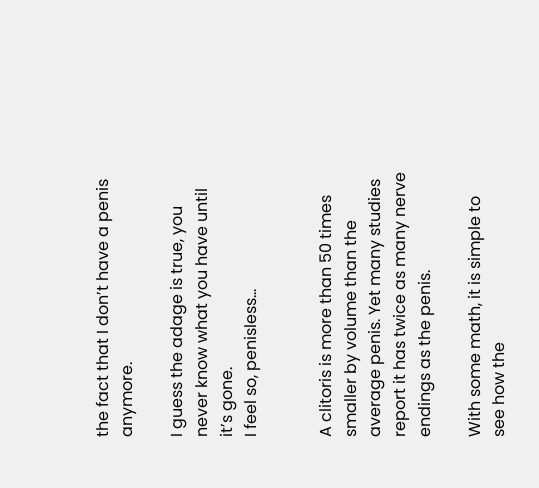the fact that I don’t have a penis anymore.

I guess the adage is true, you never know what you have until it’s gone.
I feel so, penisless…


A clitoris is more than 50 times smaller by volume than the average penis. Yet many studies report it has twice as many nerve endings as the penis.

With some math, it is simple to see how the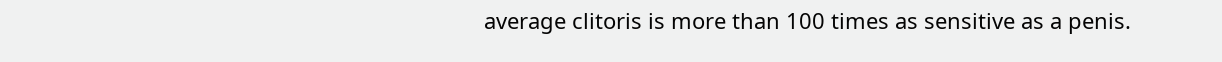average clitoris is more than 100 times as sensitive as a penis.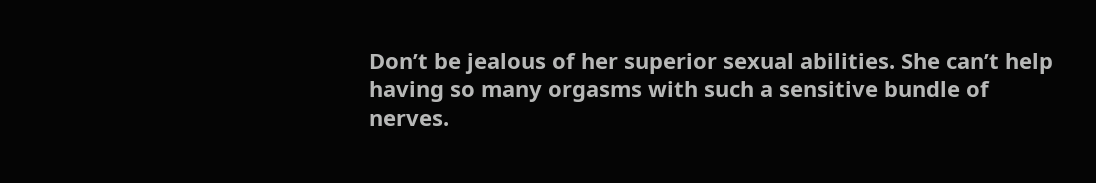Don’t be jealous of her superior sexual abilities. She can’t help having so many orgasms with such a sensitive bundle of nerves.